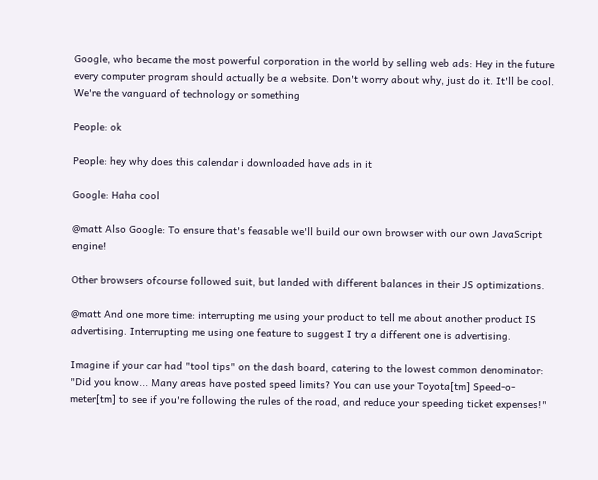Google, who became the most powerful corporation in the world by selling web ads: Hey in the future every computer program should actually be a website. Don't worry about why, just do it. It'll be cool. We're the vanguard of technology or something

People: ok

People: hey why does this calendar i downloaded have ads in it

Google: Haha cool

@matt Also Google: To ensure that's feasable we'll build our own browser with our own JavaScript engine!

Other browsers ofcourse followed suit, but landed with different balances in their JS optimizations.

@matt And one more time: interrupting me using your product to tell me about another product IS advertising. Interrupting me using one feature to suggest I try a different one is advertising.

Imagine if your car had "tool tips" on the dash board, catering to the lowest common denominator: "Did you know... Many areas have posted speed limits? You can use your Toyota[tm] Speed-o-meter[tm] to see if you're following the rules of the road, and reduce your speeding ticket expenses!"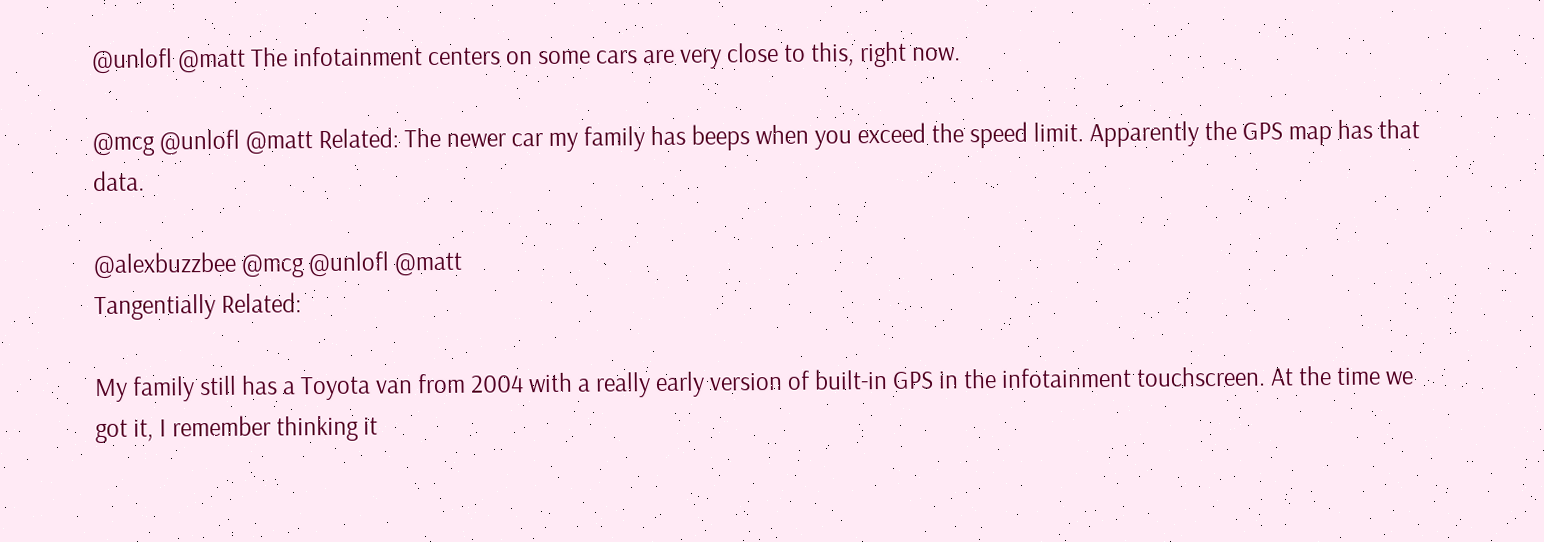@unlofl @matt The infotainment centers on some cars are very close to this, right now.

@mcg @unlofl @matt Related: The newer car my family has beeps when you exceed the speed limit. Apparently the GPS map has that data.

@alexbuzzbee @mcg @unlofl @matt
Tangentially Related:

My family still has a Toyota van from 2004 with a really early version of built-in GPS in the infotainment touchscreen. At the time we got it, I remember thinking it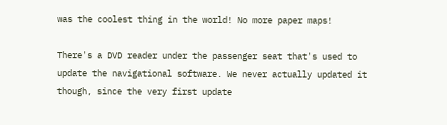was the coolest thing in the world! No more paper maps!

There's a DVD reader under the passenger seat that's used to update the navigational software. We never actually updated it though, since the very first update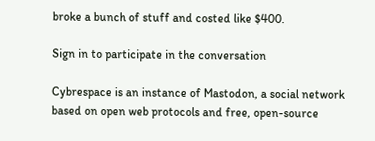broke a bunch of stuff and costed like $400.

Sign in to participate in the conversation

Cybrespace is an instance of Mastodon, a social network based on open web protocols and free, open-source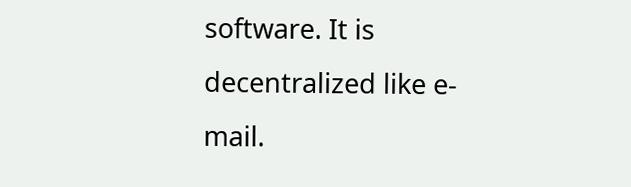software. It is decentralized like e-mail.